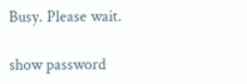Busy. Please wait.

show password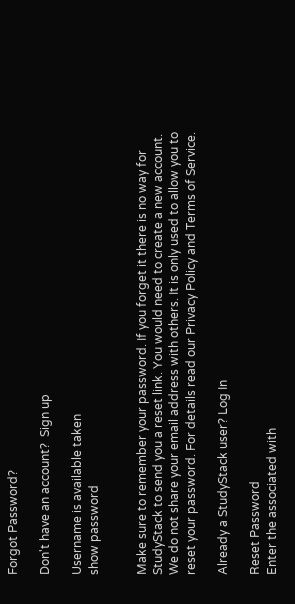Forgot Password?

Don't have an account?  Sign up

Username is available taken
show password


Make sure to remember your password. If you forget it there is no way for StudyStack to send you a reset link. You would need to create a new account.
We do not share your email address with others. It is only used to allow you to reset your password. For details read our Privacy Policy and Terms of Service.

Already a StudyStack user? Log In

Reset Password
Enter the associated with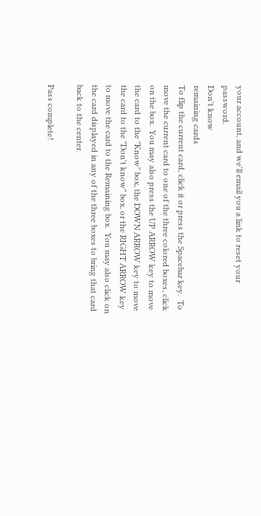your account, and we'll email you a link to reset your password.
Don't know
remaining cards
To flip the current card, click it or press the Spacebar key.  To move the current card to one of the three colored boxes, click on the box.  You may also press the UP ARROW key to move the card to the "Know" box, the DOWN ARROW key to move the card to the "Don't know" box, or the RIGHT ARROW key to move the card to the Remaining box.  You may also click on the card displayed in any of the three boxes to bring that card back to the center.

Pass complete!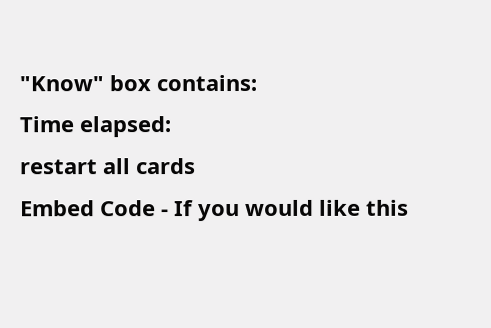"Know" box contains:
Time elapsed:
restart all cards
Embed Code - If you would like this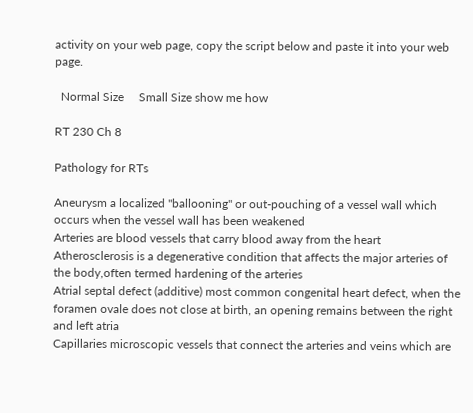activity on your web page, copy the script below and paste it into your web page.

  Normal Size     Small Size show me how

RT 230 Ch 8

Pathology for RTs

Aneurysm a localized "ballooning" or out-pouching of a vessel wall which occurs when the vessel wall has been weakened
Arteries are blood vessels that carry blood away from the heart
Atherosclerosis is a degenerative condition that affects the major arteries of the body,often termed hardening of the arteries
Atrial septal defect (additive) most common congenital heart defect, when the foramen ovale does not close at birth, an opening remains between the right and left atria
Capillaries microscopic vessels that connect the arteries and veins which are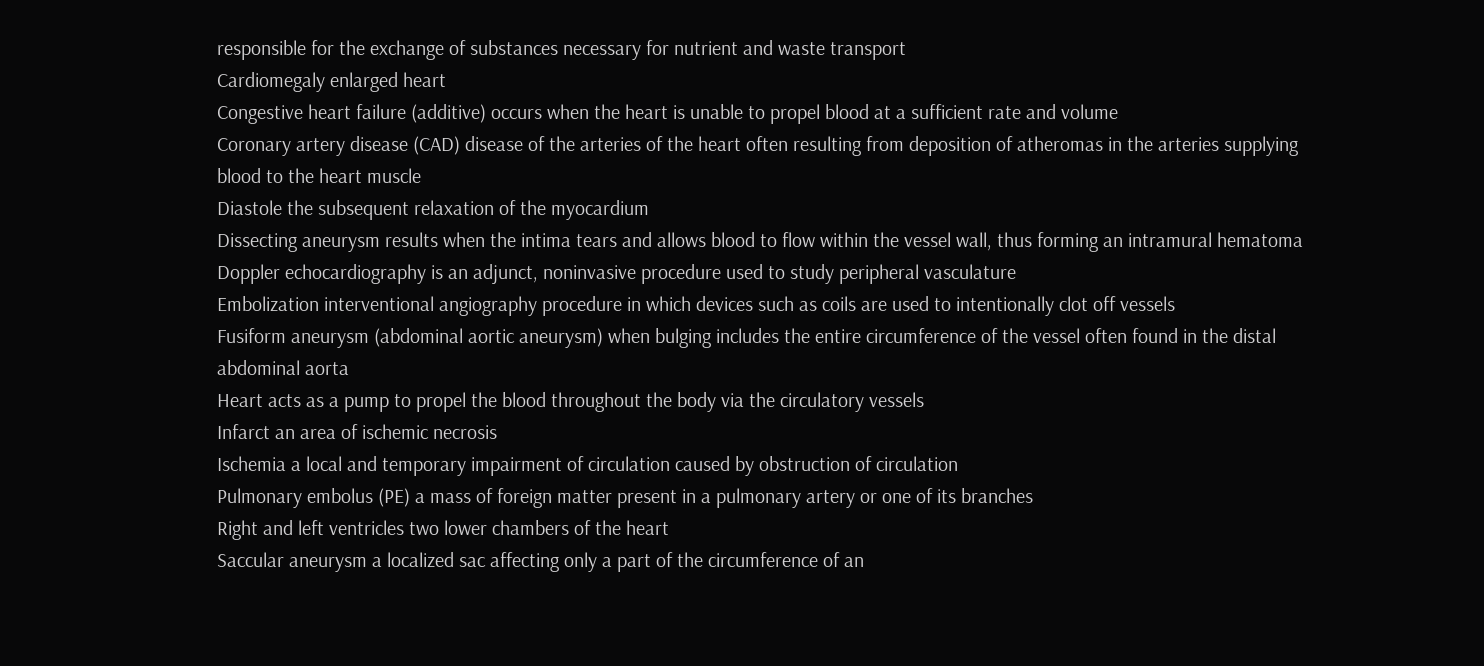responsible for the exchange of substances necessary for nutrient and waste transport
Cardiomegaly enlarged heart
Congestive heart failure (additive) occurs when the heart is unable to propel blood at a sufficient rate and volume
Coronary artery disease (CAD) disease of the arteries of the heart often resulting from deposition of atheromas in the arteries supplying blood to the heart muscle
Diastole the subsequent relaxation of the myocardium
Dissecting aneurysm results when the intima tears and allows blood to flow within the vessel wall, thus forming an intramural hematoma
Doppler echocardiography is an adjunct, noninvasive procedure used to study peripheral vasculature
Embolization interventional angiography procedure in which devices such as coils are used to intentionally clot off vessels
Fusiform aneurysm (abdominal aortic aneurysm) when bulging includes the entire circumference of the vessel often found in the distal abdominal aorta
Heart acts as a pump to propel the blood throughout the body via the circulatory vessels
Infarct an area of ischemic necrosis
Ischemia a local and temporary impairment of circulation caused by obstruction of circulation
Pulmonary embolus (PE) a mass of foreign matter present in a pulmonary artery or one of its branches
Right and left ventricles two lower chambers of the heart
Saccular aneurysm a localized sac affecting only a part of the circumference of an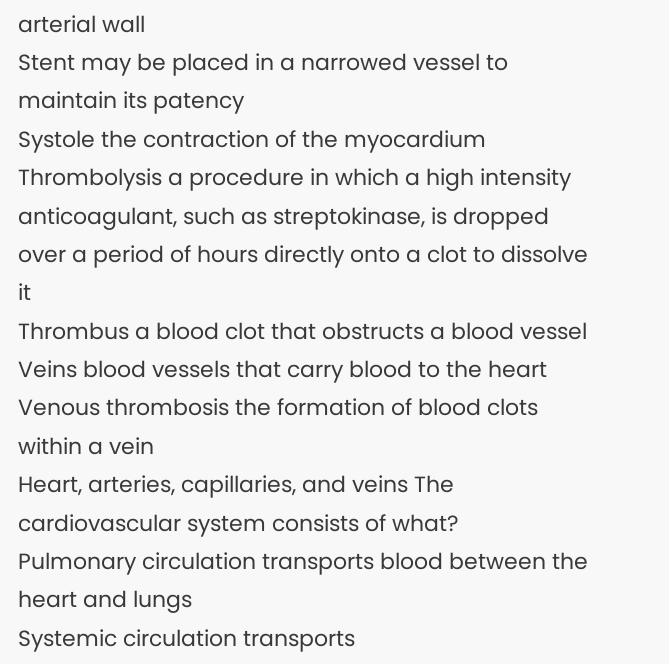arterial wall
Stent may be placed in a narrowed vessel to maintain its patency
Systole the contraction of the myocardium
Thrombolysis a procedure in which a high intensity anticoagulant, such as streptokinase, is dropped over a period of hours directly onto a clot to dissolve it
Thrombus a blood clot that obstructs a blood vessel
Veins blood vessels that carry blood to the heart
Venous thrombosis the formation of blood clots within a vein
Heart, arteries, capillaries, and veins The cardiovascular system consists of what?
Pulmonary circulation transports blood between the heart and lungs
Systemic circulation transports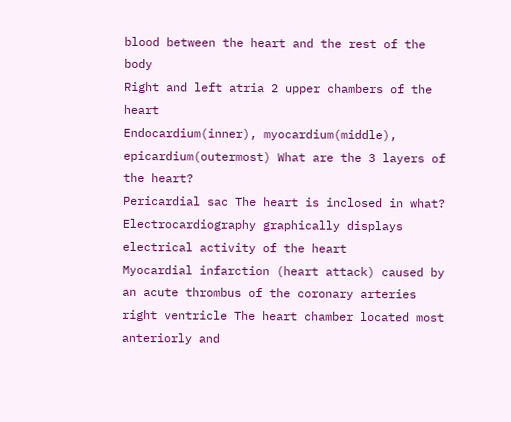blood between the heart and the rest of the body
Right and left atria 2 upper chambers of the heart
Endocardium(inner), myocardium(middle), epicardium(outermost) What are the 3 layers of the heart?
Pericardial sac The heart is inclosed in what?
Electrocardiography graphically displays electrical activity of the heart
Myocardial infarction (heart attack) caused by an acute thrombus of the coronary arteries
right ventricle The heart chamber located most anteriorly and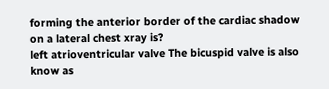forming the anterior border of the cardiac shadow on a lateral chest xray is?
left atrioventricular valve The bicuspid valve is also know as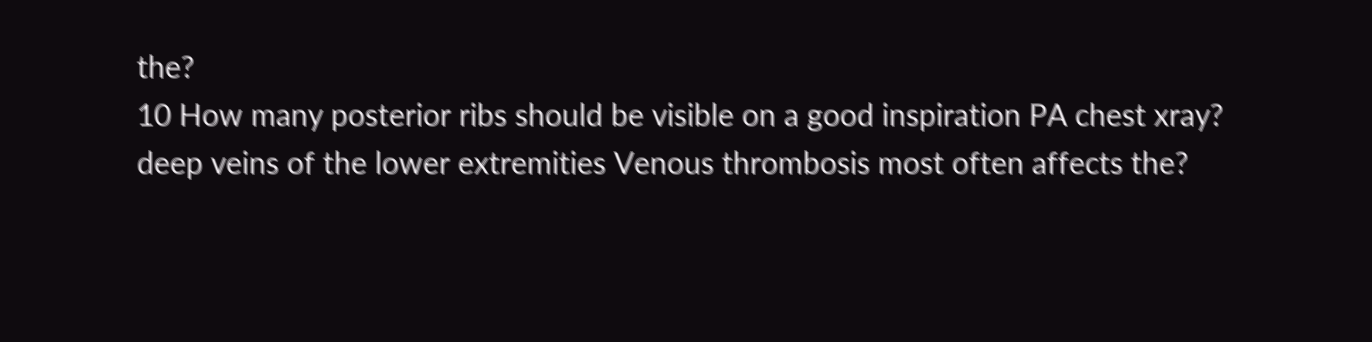the?
10 How many posterior ribs should be visible on a good inspiration PA chest xray?
deep veins of the lower extremities Venous thrombosis most often affects the?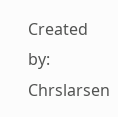Created by: Chrslarsen